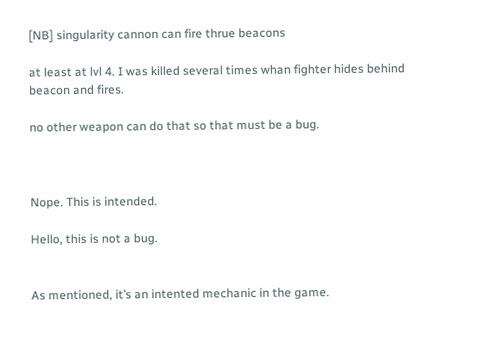[NB] singularity cannon can fire thrue beacons

at least at lvl 4. I was killed several times whan fighter hides behind beacon and fires.

no other weapon can do that so that must be a bug.



Nope. This is intended.

Hello, this is not a bug.


As mentioned, it’s an intented mechanic in the game.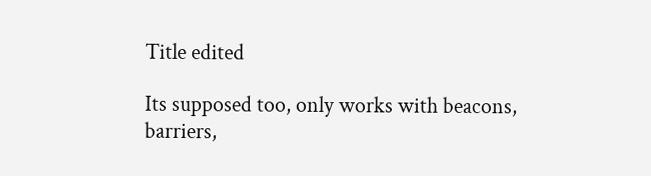Title edited

Its supposed too, only works with beacons, barriers,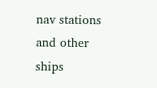nav stations and other ships